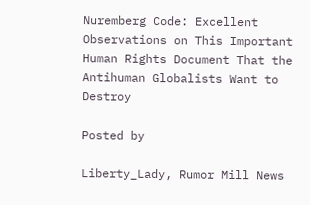Nuremberg Code: Excellent Observations on This Important Human Rights Document That the Antihuman Globalists Want to Destroy

Posted by

Liberty_Lady, Rumor Mill News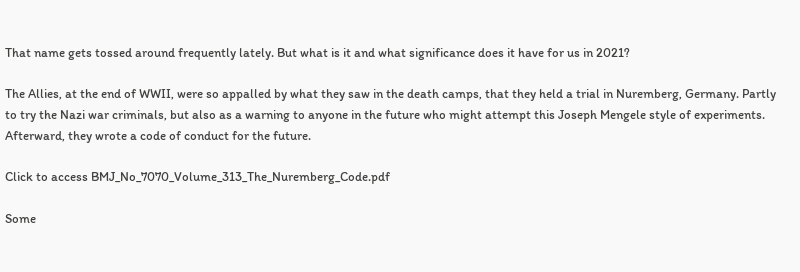That name gets tossed around frequently lately. But what is it and what significance does it have for us in 2021?

The Allies, at the end of WWII, were so appalled by what they saw in the death camps, that they held a trial in Nuremberg, Germany. Partly to try the Nazi war criminals, but also as a warning to anyone in the future who might attempt this Joseph Mengele style of experiments. Afterward, they wrote a code of conduct for the future.

Click to access BMJ_No_7070_Volume_313_The_Nuremberg_Code.pdf

Some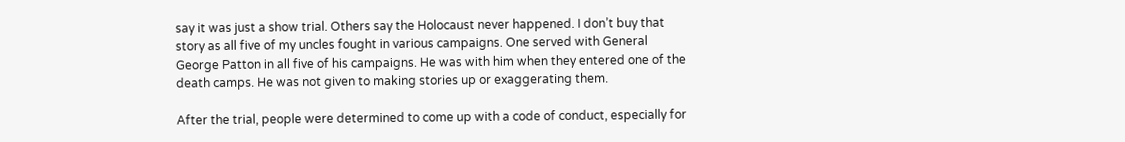say it was just a show trial. Others say the Holocaust never happened. I don’t buy that story as all five of my uncles fought in various campaigns. One served with General George Patton in all five of his campaigns. He was with him when they entered one of the death camps. He was not given to making stories up or exaggerating them.

After the trial, people were determined to come up with a code of conduct, especially for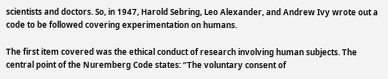scientists and doctors. So, in 1947, Harold Sebring, Leo Alexander, and Andrew Ivy wrote out a code to be followed covering experimentation on humans.

The first item covered was the ethical conduct of research involving human subjects. The central point of the Nuremberg Code states: “The voluntary consent of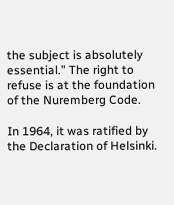the subject is absolutely essential.” The right to refuse is at the foundation of the Nuremberg Code.

In 1964, it was ratified by the Declaration of Helsinki.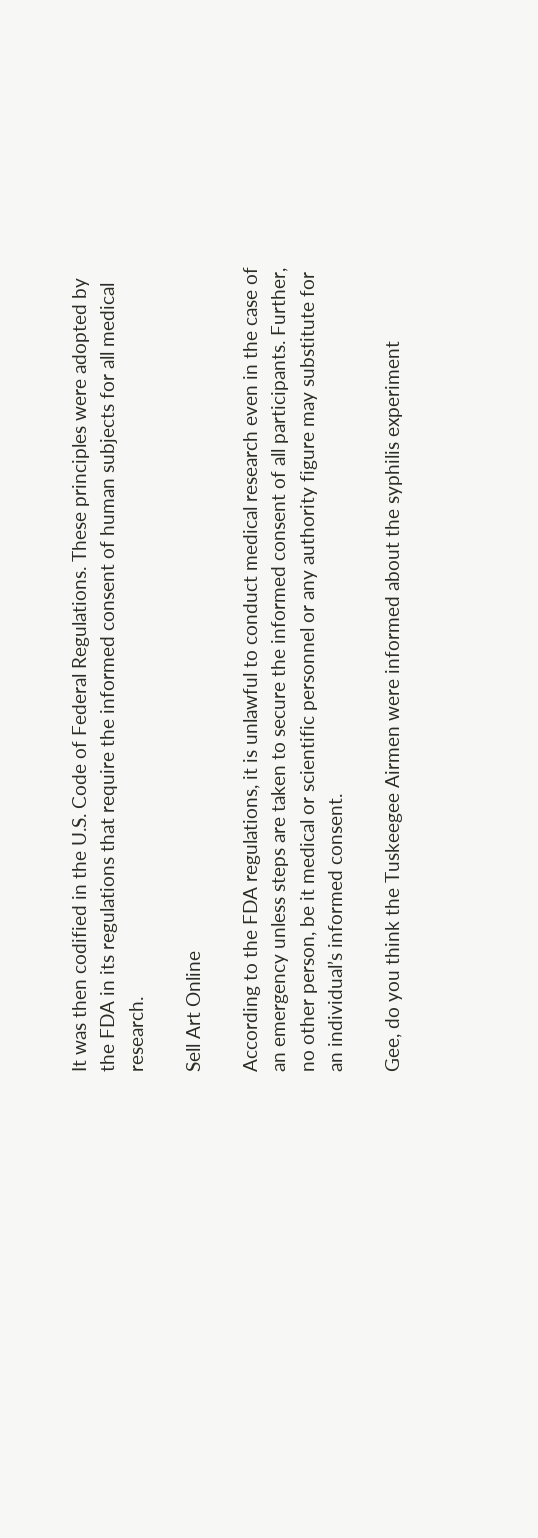It was then codified in the U.S. Code of Federal Regulations. These principles were adopted by the FDA in its regulations that require the informed consent of human subjects for all medical research.

Sell Art Online

According to the FDA regulations, it is unlawful to conduct medical research even in the case of an emergency unless steps are taken to secure the informed consent of all participants. Further, no other person, be it medical or scientific personnel or any authority figure may substitute for an individual’s informed consent.

Gee, do you think the Tuskeegee Airmen were informed about the syphilis experiment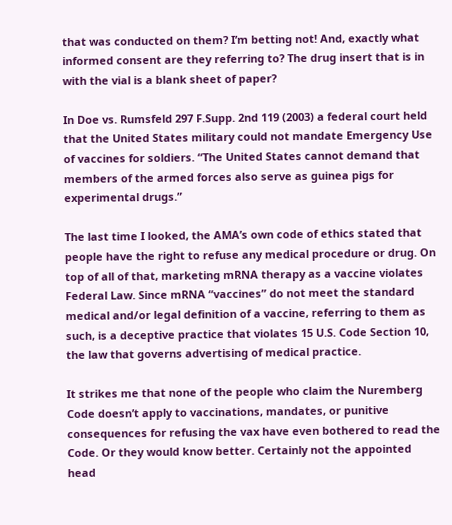that was conducted on them? I’m betting not! And, exactly what informed consent are they referring to? The drug insert that is in with the vial is a blank sheet of paper?

In Doe vs. Rumsfeld 297 F.Supp. 2nd 119 (2003) a federal court held that the United States military could not mandate Emergency Use of vaccines for soldiers. “The United States cannot demand that members of the armed forces also serve as guinea pigs for experimental drugs.”

The last time I looked, the AMA’s own code of ethics stated that people have the right to refuse any medical procedure or drug. On top of all of that, marketing mRNA therapy as a vaccine violates Federal Law. Since mRNA “vaccines” do not meet the standard medical and/or legal definition of a vaccine, referring to them as such, is a deceptive practice that violates 15 U.S. Code Section 10, the law that governs advertising of medical practice.

It strikes me that none of the people who claim the Nuremberg Code doesn’t apply to vaccinations, mandates, or punitive consequences for refusing the vax have even bothered to read the Code. Or they would know better. Certainly not the appointed head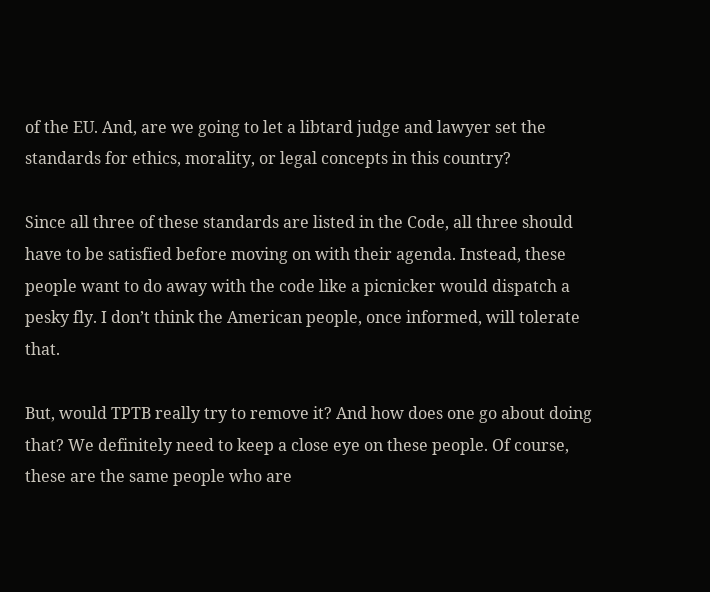of the EU. And, are we going to let a libtard judge and lawyer set the standards for ethics, morality, or legal concepts in this country?

Since all three of these standards are listed in the Code, all three should have to be satisfied before moving on with their agenda. Instead, these people want to do away with the code like a picnicker would dispatch a pesky fly. I don’t think the American people, once informed, will tolerate that.

But, would TPTB really try to remove it? And how does one go about doing that? We definitely need to keep a close eye on these people. Of course, these are the same people who are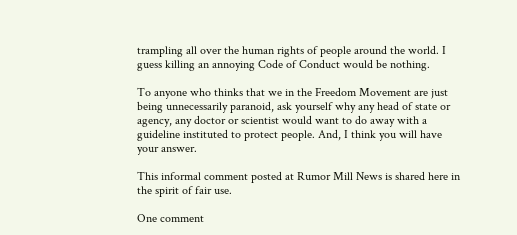trampling all over the human rights of people around the world. I guess killing an annoying Code of Conduct would be nothing.

To anyone who thinks that we in the Freedom Movement are just being unnecessarily paranoid, ask yourself why any head of state or agency, any doctor or scientist would want to do away with a guideline instituted to protect people. And, I think you will have your answer.

This informal comment posted at Rumor Mill News is shared here in the spirit of fair use.

One comment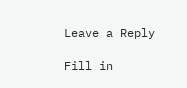Leave a Reply

Fill in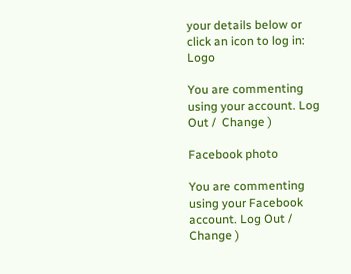your details below or click an icon to log in: Logo

You are commenting using your account. Log Out /  Change )

Facebook photo

You are commenting using your Facebook account. Log Out /  Change )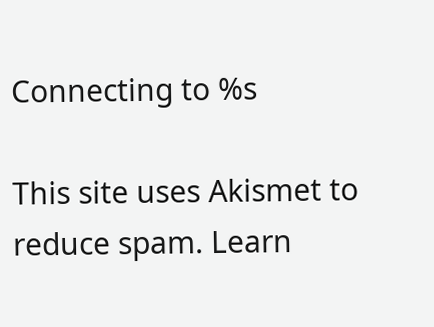Connecting to %s

This site uses Akismet to reduce spam. Learn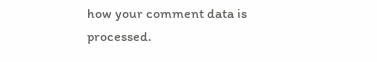how your comment data is processed.